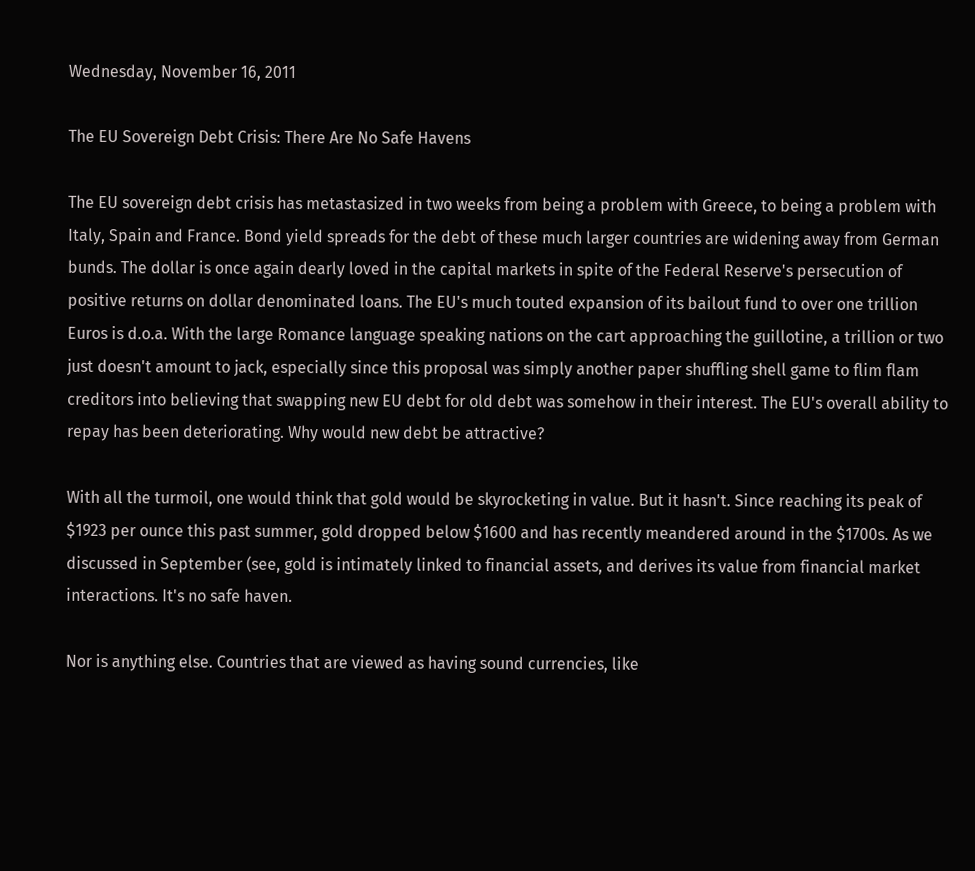Wednesday, November 16, 2011

The EU Sovereign Debt Crisis: There Are No Safe Havens

The EU sovereign debt crisis has metastasized in two weeks from being a problem with Greece, to being a problem with Italy, Spain and France. Bond yield spreads for the debt of these much larger countries are widening away from German bunds. The dollar is once again dearly loved in the capital markets in spite of the Federal Reserve's persecution of positive returns on dollar denominated loans. The EU's much touted expansion of its bailout fund to over one trillion Euros is d.o.a. With the large Romance language speaking nations on the cart approaching the guillotine, a trillion or two just doesn't amount to jack, especially since this proposal was simply another paper shuffling shell game to flim flam creditors into believing that swapping new EU debt for old debt was somehow in their interest. The EU's overall ability to repay has been deteriorating. Why would new debt be attractive?

With all the turmoil, one would think that gold would be skyrocketing in value. But it hasn't. Since reaching its peak of $1923 per ounce this past summer, gold dropped below $1600 and has recently meandered around in the $1700s. As we discussed in September (see, gold is intimately linked to financial assets, and derives its value from financial market interactions. It's no safe haven.

Nor is anything else. Countries that are viewed as having sound currencies, like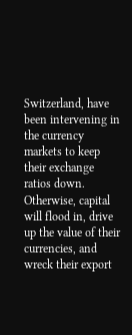Switzerland, have been intervening in the currency markets to keep their exchange ratios down. Otherwise, capital will flood in, drive up the value of their currencies, and wreck their export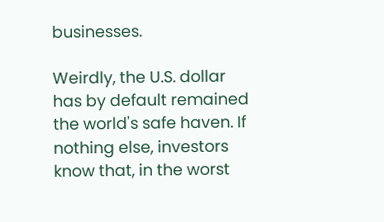businesses.

Weirdly, the U.S. dollar has by default remained the world's safe haven. If nothing else, investors know that, in the worst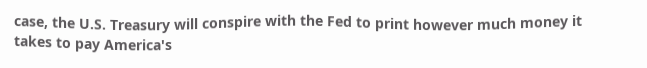case, the U.S. Treasury will conspire with the Fed to print however much money it takes to pay America's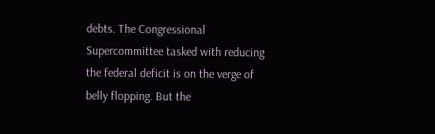debts. The Congressional Supercommittee tasked with reducing the federal deficit is on the verge of belly flopping. But the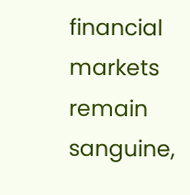financial markets remain sanguine,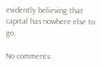evidently believing that capital has nowhere else to go.

No comments: